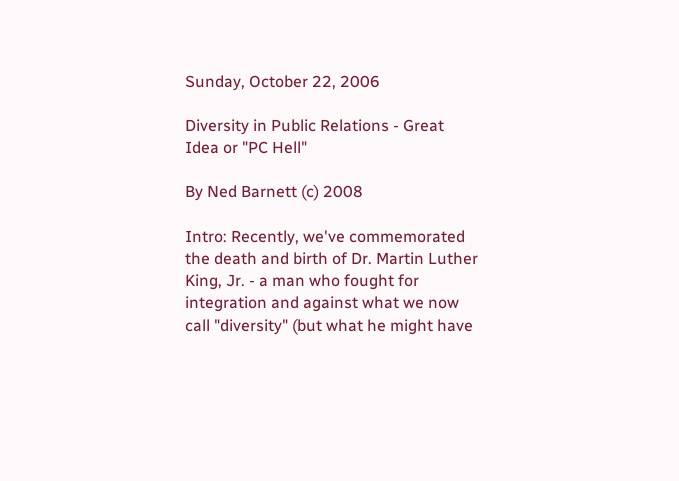Sunday, October 22, 2006

Diversity in Public Relations - Great Idea or "PC Hell"

By Ned Barnett (c) 2008

Intro: Recently, we've commemorated the death and birth of Dr. Martin Luther King, Jr. - a man who fought for integration and against what we now call "diversity" (but what he might have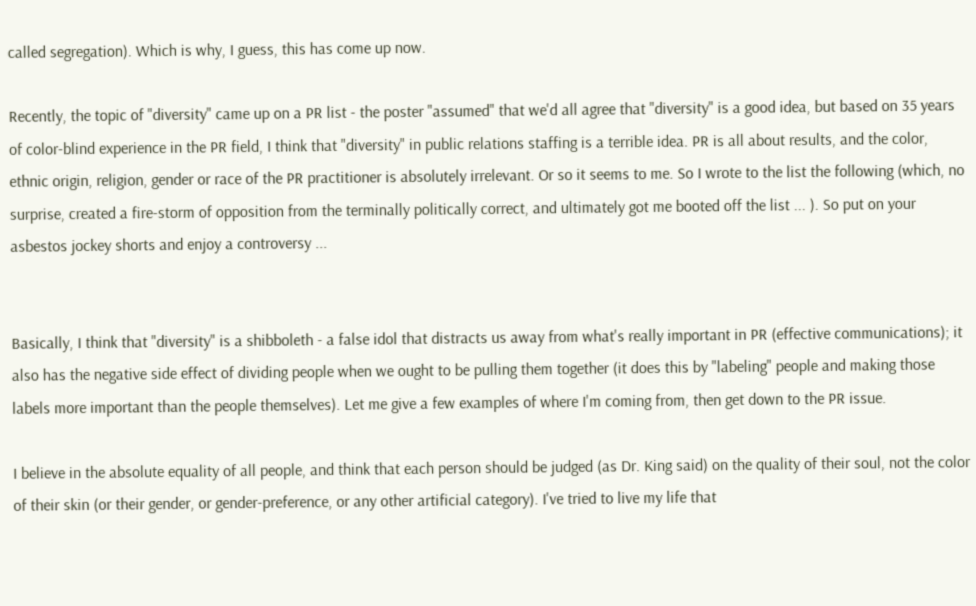called segregation). Which is why, I guess, this has come up now.

Recently, the topic of "diversity" came up on a PR list - the poster "assumed" that we'd all agree that "diversity" is a good idea, but based on 35 years of color-blind experience in the PR field, I think that "diversity" in public relations staffing is a terrible idea. PR is all about results, and the color, ethnic origin, religion, gender or race of the PR practitioner is absolutely irrelevant. Or so it seems to me. So I wrote to the list the following (which, no surprise, created a fire-storm of opposition from the terminally politically correct, and ultimately got me booted off the list ... ). So put on your asbestos jockey shorts and enjoy a controversy ...


Basically, I think that "diversity" is a shibboleth - a false idol that distracts us away from what's really important in PR (effective communications); it also has the negative side effect of dividing people when we ought to be pulling them together (it does this by "labeling" people and making those labels more important than the people themselves). Let me give a few examples of where I'm coming from, then get down to the PR issue.

I believe in the absolute equality of all people, and think that each person should be judged (as Dr. King said) on the quality of their soul, not the color of their skin (or their gender, or gender-preference, or any other artificial category). I've tried to live my life that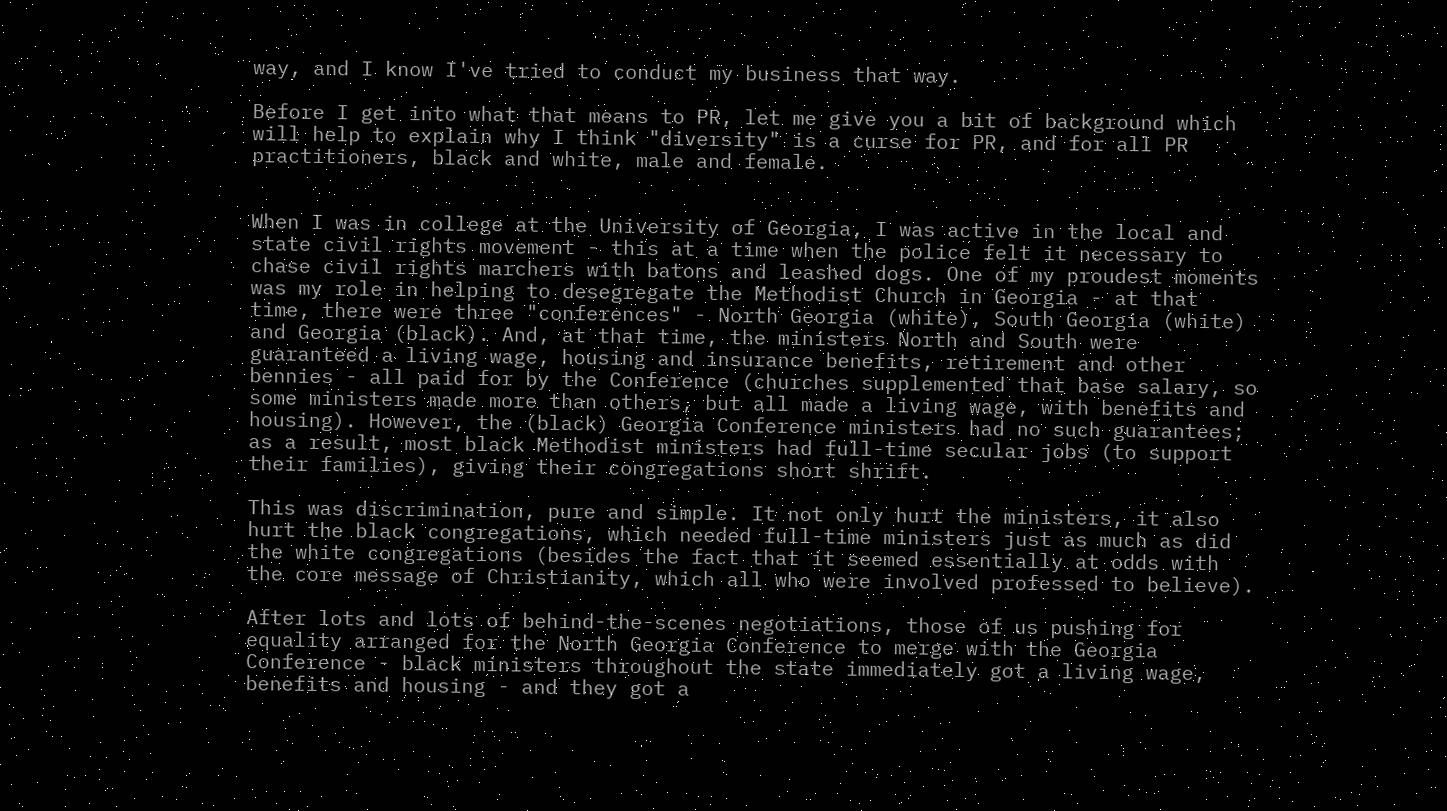way, and I know I've tried to conduct my business that way.

Before I get into what that means to PR, let me give you a bit of background which will help to explain why I think "diversity" is a curse for PR, and for all PR practitioners, black and white, male and female.


When I was in college at the University of Georgia, I was active in the local and state civil rights movement - this at a time when the police felt it necessary to chase civil rights marchers with batons and leashed dogs. One of my proudest moments was my role in helping to desegregate the Methodist Church in Georgia - at that time, there were three "conferences" - North Georgia (white), South Georgia (white) and Georgia (black). And, at that time, the ministers North and South were guaranteed a living wage, housing and insurance benefits, retirement and other bennies - all paid for by the Conference (churches supplemented that base salary, so some ministers made more than others, but all made a living wage, with benefits and housing). However, the (black) Georgia Conference ministers had no such guarantees; as a result, most black Methodist ministers had full-time secular jobs (to support their families), giving their congregations short shrift.

This was discrimination, pure and simple. It not only hurt the ministers, it also hurt the black congregations, which needed full-time ministers just as much as did the white congregations (besides the fact that it seemed essentially at odds with the core message of Christianity, which all who were involved professed to believe).

After lots and lots of behind-the-scenes negotiations, those of us pushing for equality arranged for the North Georgia Conference to merge with the Georgia Conference - black ministers throughout the state immediately got a living wage, benefits and housing - and they got a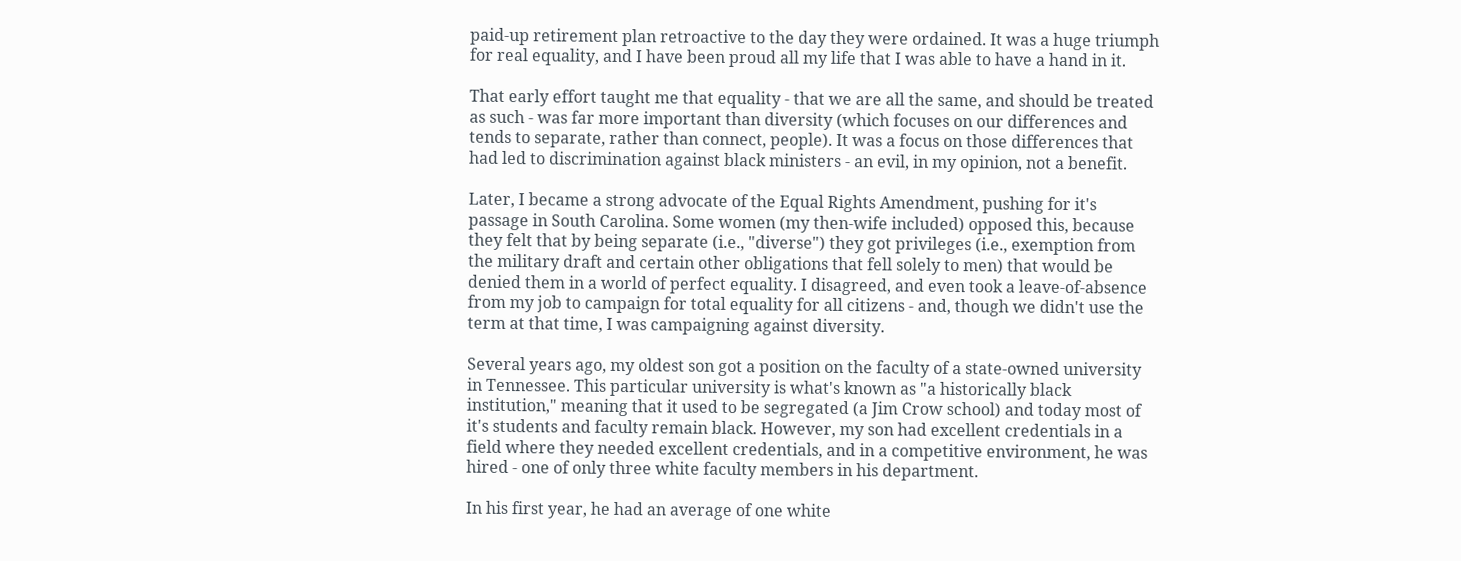paid-up retirement plan retroactive to the day they were ordained. It was a huge triumph for real equality, and I have been proud all my life that I was able to have a hand in it.

That early effort taught me that equality - that we are all the same, and should be treated as such - was far more important than diversity (which focuses on our differences and tends to separate, rather than connect, people). It was a focus on those differences that had led to discrimination against black ministers - an evil, in my opinion, not a benefit.

Later, I became a strong advocate of the Equal Rights Amendment, pushing for it's passage in South Carolina. Some women (my then-wife included) opposed this, because they felt that by being separate (i.e., "diverse") they got privileges (i.e., exemption from the military draft and certain other obligations that fell solely to men) that would be denied them in a world of perfect equality. I disagreed, and even took a leave-of-absence from my job to campaign for total equality for all citizens - and, though we didn't use the term at that time, I was campaigning against diversity.

Several years ago, my oldest son got a position on the faculty of a state-owned university in Tennessee. This particular university is what's known as "a historically black institution," meaning that it used to be segregated (a Jim Crow school) and today most of it's students and faculty remain black. However, my son had excellent credentials in a field where they needed excellent credentials, and in a competitive environment, he was hired - one of only three white faculty members in his department.

In his first year, he had an average of one white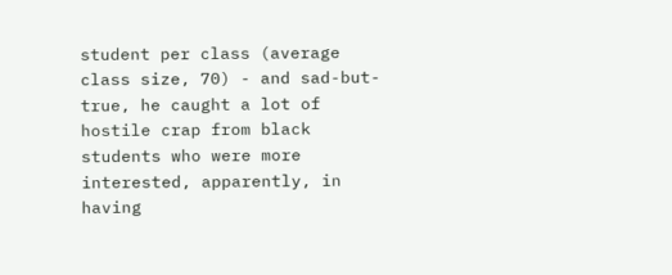student per class (average class size, 70) - and sad-but-true, he caught a lot of hostile crap from black students who were more interested, apparently, in having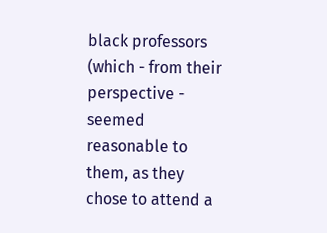black professors (which - from their perspective - seemed reasonable to them, as they chose to attend a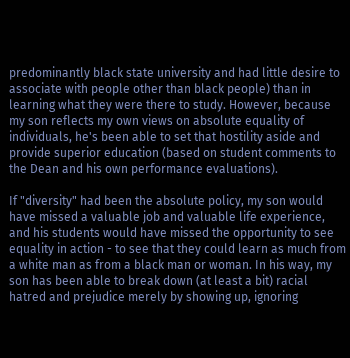predominantly black state university and had little desire to associate with people other than black people) than in learning what they were there to study. However, because my son reflects my own views on absolute equality of individuals, he's been able to set that hostility aside and provide superior education (based on student comments to the Dean and his own performance evaluations).

If "diversity" had been the absolute policy, my son would have missed a valuable job and valuable life experience, and his students would have missed the opportunity to see equality in action - to see that they could learn as much from a white man as from a black man or woman. In his way, my son has been able to break down (at least a bit) racial hatred and prejudice merely by showing up, ignoring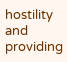hostility and providing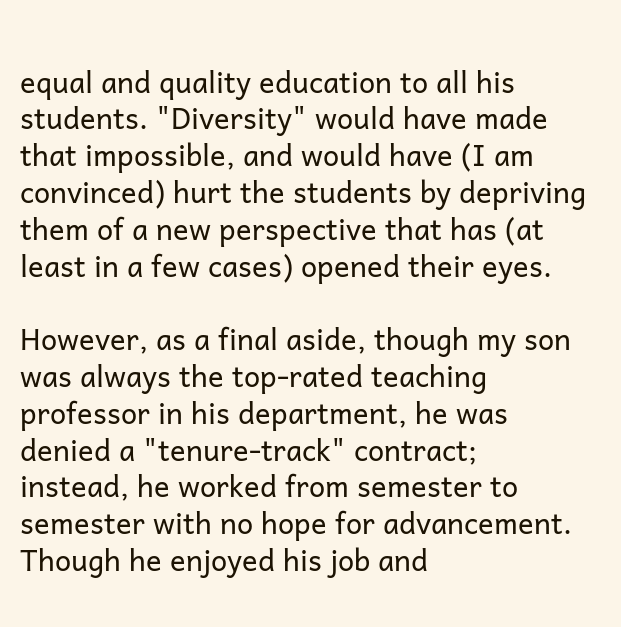equal and quality education to all his students. "Diversity" would have made that impossible, and would have (I am convinced) hurt the students by depriving them of a new perspective that has (at least in a few cases) opened their eyes.

However, as a final aside, though my son was always the top-rated teaching professor in his department, he was denied a "tenure-track" contract; instead, he worked from semester to semester with no hope for advancement. Though he enjoyed his job and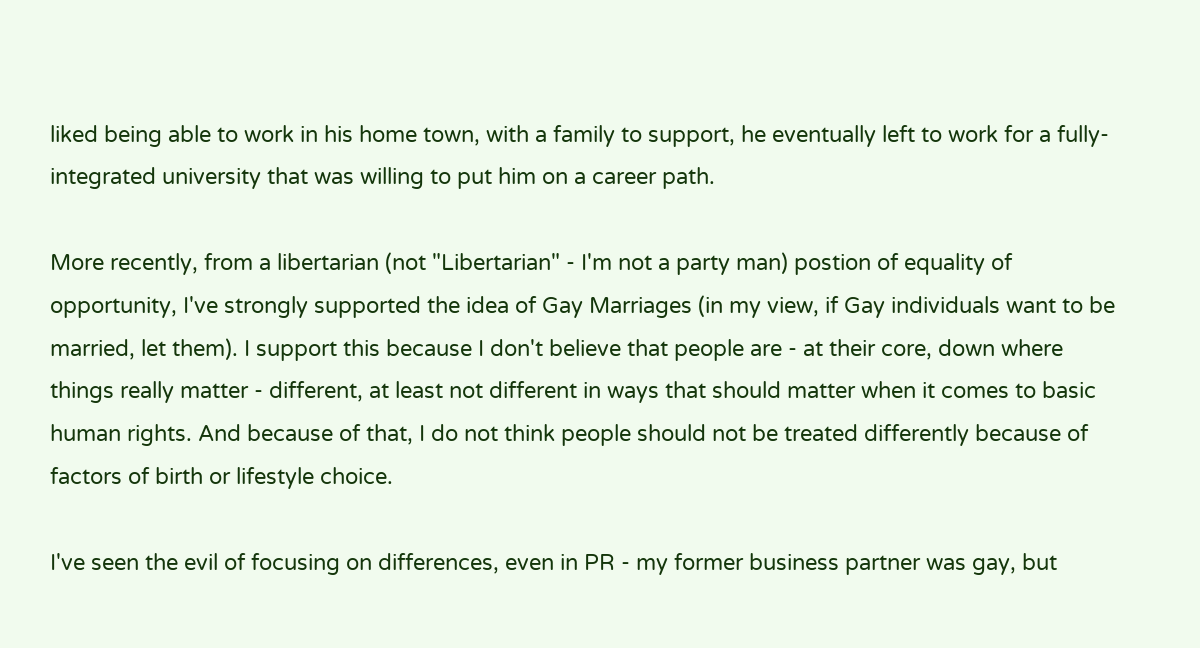liked being able to work in his home town, with a family to support, he eventually left to work for a fully-integrated university that was willing to put him on a career path.

More recently, from a libertarian (not "Libertarian" - I'm not a party man) postion of equality of opportunity, I've strongly supported the idea of Gay Marriages (in my view, if Gay individuals want to be married, let them). I support this because I don't believe that people are - at their core, down where things really matter - different, at least not different in ways that should matter when it comes to basic human rights. And because of that, I do not think people should not be treated differently because of factors of birth or lifestyle choice.

I've seen the evil of focusing on differences, even in PR - my former business partner was gay, but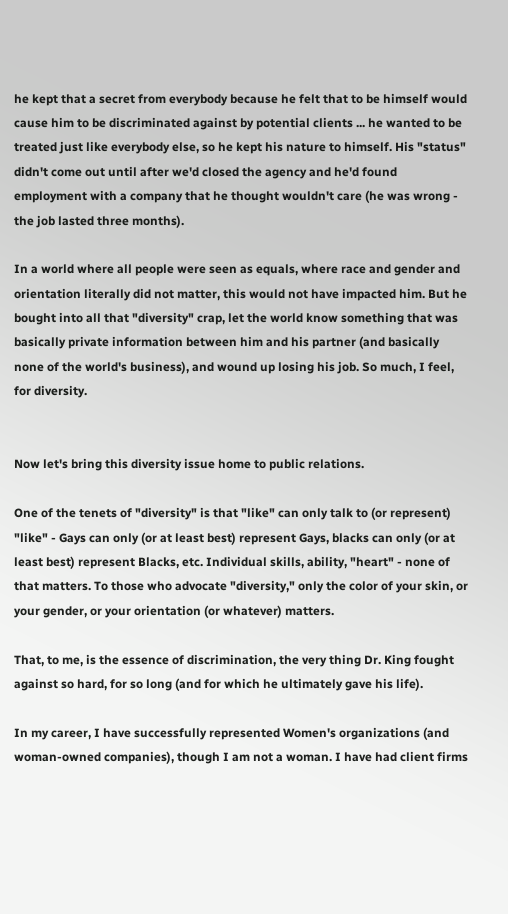he kept that a secret from everybody because he felt that to be himself would cause him to be discriminated against by potential clients ... he wanted to be treated just like everybody else, so he kept his nature to himself. His "status" didn't come out until after we'd closed the agency and he'd found employment with a company that he thought wouldn't care (he was wrong - the job lasted three months).

In a world where all people were seen as equals, where race and gender and orientation literally did not matter, this would not have impacted him. But he bought into all that "diversity" crap, let the world know something that was basically private information between him and his partner (and basically none of the world's business), and wound up losing his job. So much, I feel, for diversity.


Now let's bring this diversity issue home to public relations.

One of the tenets of "diversity" is that "like" can only talk to (or represent) "like" - Gays can only (or at least best) represent Gays, blacks can only (or at least best) represent Blacks, etc. Individual skills, ability, "heart" - none of that matters. To those who advocate "diversity," only the color of your skin, or your gender, or your orientation (or whatever) matters.

That, to me, is the essence of discrimination, the very thing Dr. King fought against so hard, for so long (and for which he ultimately gave his life).

In my career, I have successfully represented Women's organizations (and woman-owned companies), though I am not a woman. I have had client firms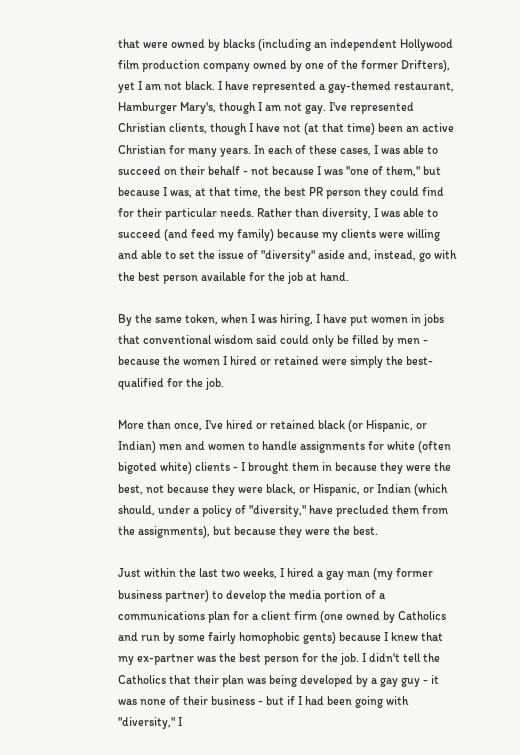that were owned by blacks (including an independent Hollywood film production company owned by one of the former Drifters), yet I am not black. I have represented a gay-themed restaurant, Hamburger Mary's, though I am not gay. I've represented Christian clients, though I have not (at that time) been an active Christian for many years. In each of these cases, I was able to succeed on their behalf - not because I was "one of them," but because I was, at that time, the best PR person they could find for their particular needs. Rather than diversity, I was able to succeed (and feed my family) because my clients were willing and able to set the issue of "diversity" aside and, instead, go with the best person available for the job at hand.

By the same token, when I was hiring, I have put women in jobs that conventional wisdom said could only be filled by men - because the women I hired or retained were simply the best-qualified for the job.

More than once, I've hired or retained black (or Hispanic, or Indian) men and women to handle assignments for white (often bigoted white) clients - I brought them in because they were the best, not because they were black, or Hispanic, or Indian (which should, under a policy of "diversity," have precluded them from the assignments), but because they were the best.

Just within the last two weeks, I hired a gay man (my former business partner) to develop the media portion of a communications plan for a client firm (one owned by Catholics and run by some fairly homophobic gents) because I knew that my ex-partner was the best person for the job. I didn't tell the Catholics that their plan was being developed by a gay guy - it was none of their business - but if I had been going with "diversity," I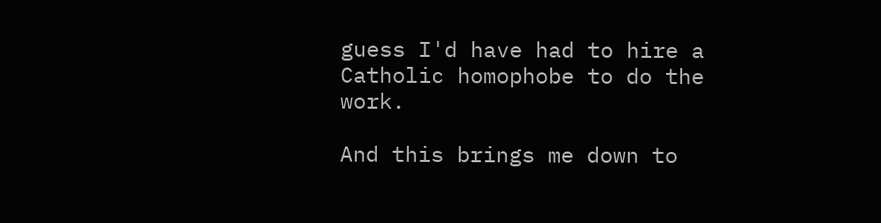guess I'd have had to hire a Catholic homophobe to do the work.

And this brings me down to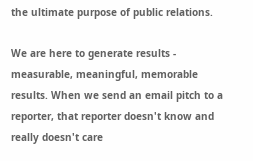the ultimate purpose of public relations.

We are here to generate results - measurable, meaningful, memorable results. When we send an email pitch to a reporter, that reporter doesn't know and really doesn't care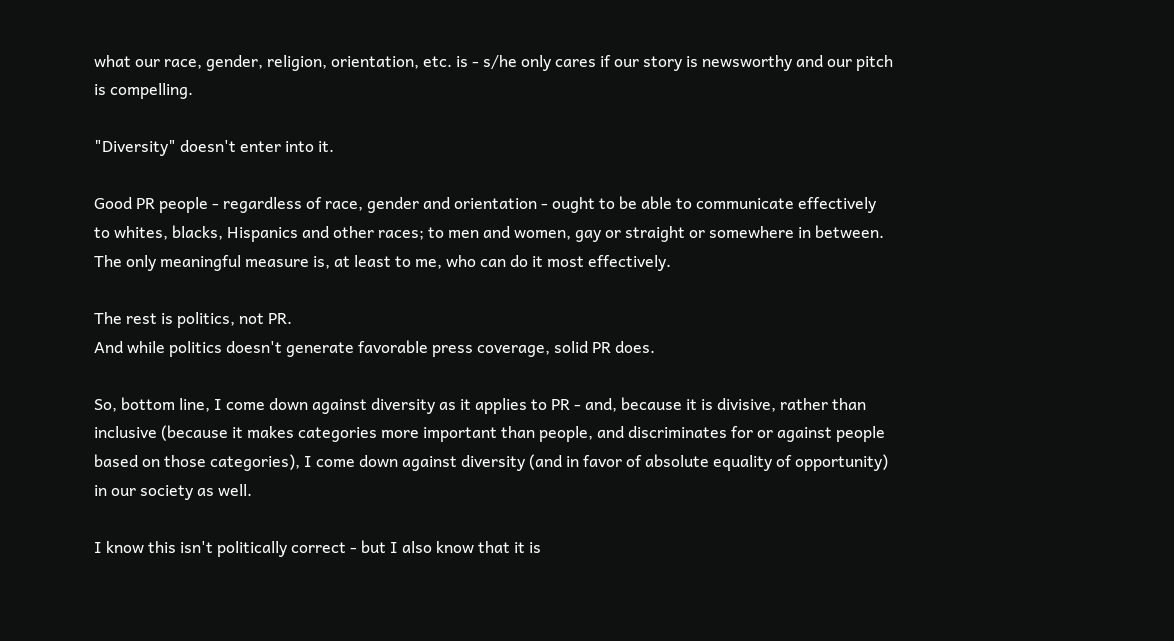what our race, gender, religion, orientation, etc. is - s/he only cares if our story is newsworthy and our pitch is compelling.

"Diversity" doesn't enter into it.

Good PR people - regardless of race, gender and orientation - ought to be able to communicate effectively to whites, blacks, Hispanics and other races; to men and women, gay or straight or somewhere in between. The only meaningful measure is, at least to me, who can do it most effectively.

The rest is politics, not PR.
And while politics doesn't generate favorable press coverage, solid PR does.

So, bottom line, I come down against diversity as it applies to PR - and, because it is divisive, rather than inclusive (because it makes categories more important than people, and discriminates for or against people based on those categories), I come down against diversity (and in favor of absolute equality of opportunity) in our society as well.

I know this isn't politically correct - but I also know that it is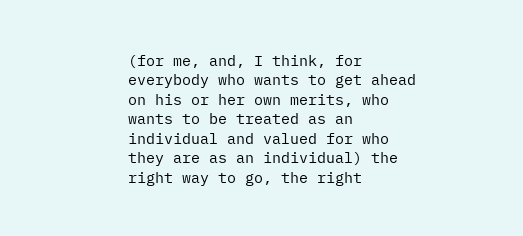(for me, and, I think, for everybody who wants to get ahead on his or her own merits, who wants to be treated as an individual and valued for who they are as an individual) the right way to go, the right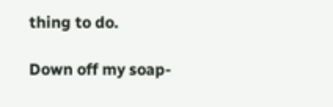thing to do.

Down off my soap-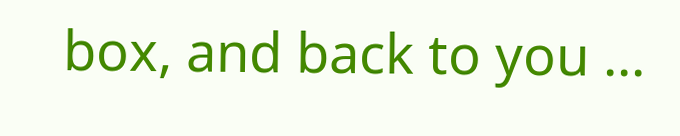box, and back to you ...